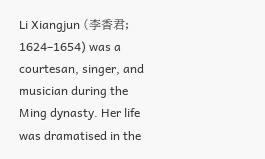Li Xiangjun (李香君; 1624–1654) was a courtesan, singer, and musician during the Ming dynasty. Her life was dramatised in the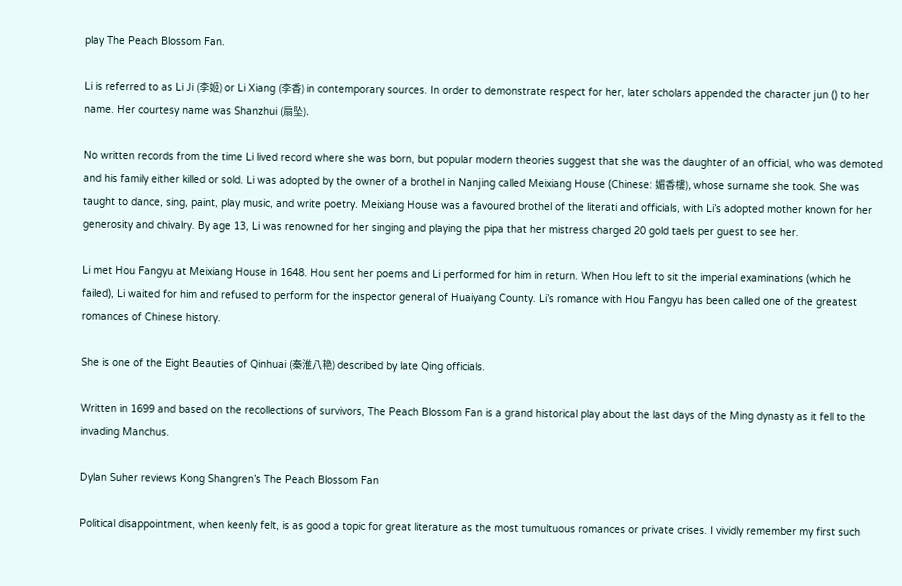play The Peach Blossom Fan.

Li is referred to as Li Ji (李姬) or Li Xiang (李香) in contemporary sources. In order to demonstrate respect for her, later scholars appended the character jun () to her name. Her courtesy name was Shanzhui (扇坠).

No written records from the time Li lived record where she was born, but popular modern theories suggest that she was the daughter of an official, who was demoted and his family either killed or sold. Li was adopted by the owner of a brothel in Nanjing called Meixiang House (Chinese: 媚香樓), whose surname she took. She was taught to dance, sing, paint, play music, and write poetry. Meixiang House was a favoured brothel of the literati and officials, with Li’s adopted mother known for her generosity and chivalry. By age 13, Li was renowned for her singing and playing the pipa that her mistress charged 20 gold taels per guest to see her.

Li met Hou Fangyu at Meixiang House in 1648. Hou sent her poems and Li performed for him in return. When Hou left to sit the imperial examinations (which he failed), Li waited for him and refused to perform for the inspector general of Huaiyang County. Li’s romance with Hou Fangyu has been called one of the greatest romances of Chinese history.

She is one of the Eight Beauties of Qinhuai (秦淮八艳) described by late Qing officials.

Written in 1699 and based on the recollections of survivors, The Peach Blossom Fan is a grand historical play about the last days of the Ming dynasty as it fell to the invading Manchus.

Dylan Suher reviews Kong Shangren’s The Peach Blossom Fan

Political disappointment, when keenly felt, is as good a topic for great literature as the most tumultuous romances or private crises. I vividly remember my first such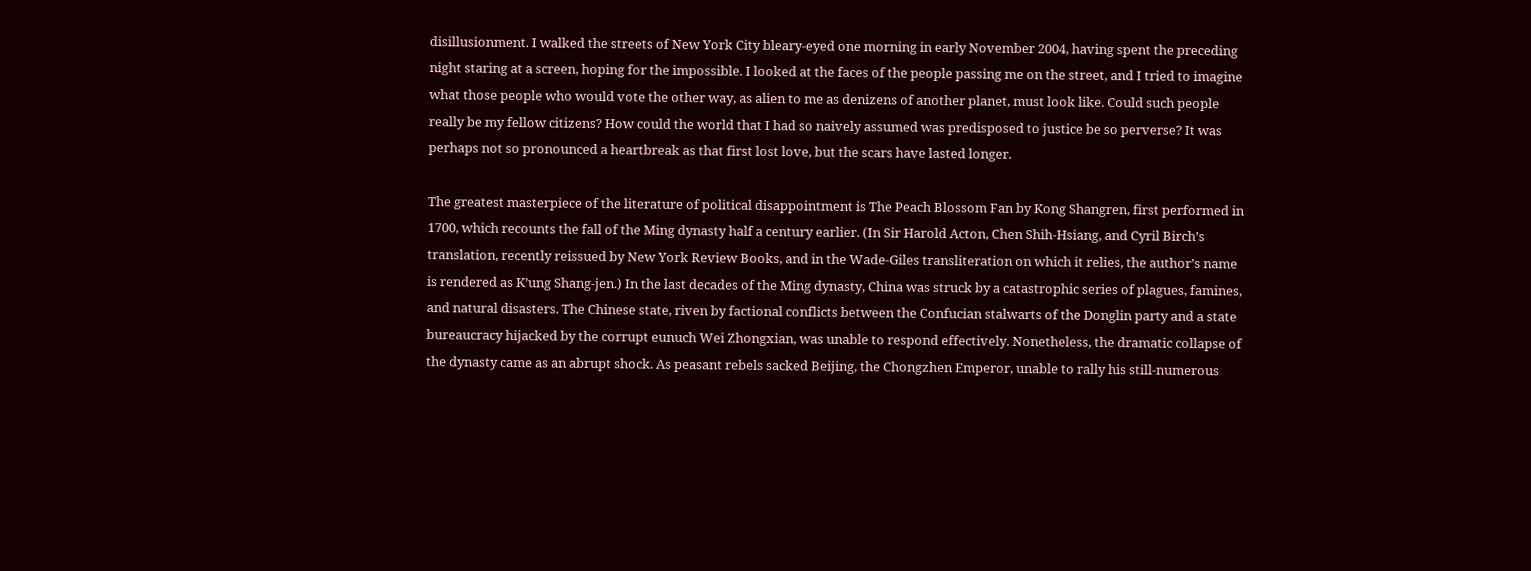disillusionment. I walked the streets of New York City bleary-eyed one morning in early November 2004, having spent the preceding night staring at a screen, hoping for the impossible. I looked at the faces of the people passing me on the street, and I tried to imagine what those people who would vote the other way, as alien to me as denizens of another planet, must look like. Could such people really be my fellow citizens? How could the world that I had so naively assumed was predisposed to justice be so perverse? It was perhaps not so pronounced a heartbreak as that first lost love, but the scars have lasted longer.

The greatest masterpiece of the literature of political disappointment is The Peach Blossom Fan by Kong Shangren, first performed in 1700, which recounts the fall of the Ming dynasty half a century earlier. (In Sir Harold Acton, Chen Shih-Hsiang, and Cyril Birch’s translation, recently reissued by New York Review Books, and in the Wade-Giles transliteration on which it relies, the author’s name is rendered as K’ung Shang-jen.) In the last decades of the Ming dynasty, China was struck by a catastrophic series of plagues, famines, and natural disasters. The Chinese state, riven by factional conflicts between the Confucian stalwarts of the Donglin party and a state bureaucracy hijacked by the corrupt eunuch Wei Zhongxian, was unable to respond effectively. Nonetheless, the dramatic collapse of the dynasty came as an abrupt shock. As peasant rebels sacked Beijing, the Chongzhen Emperor, unable to rally his still-numerous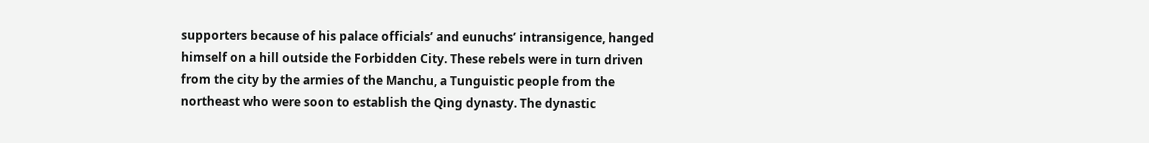supporters because of his palace officials’ and eunuchs’ intransigence, hanged himself on a hill outside the Forbidden City. These rebels were in turn driven from the city by the armies of the Manchu, a Tunguistic people from the northeast who were soon to establish the Qing dynasty. The dynastic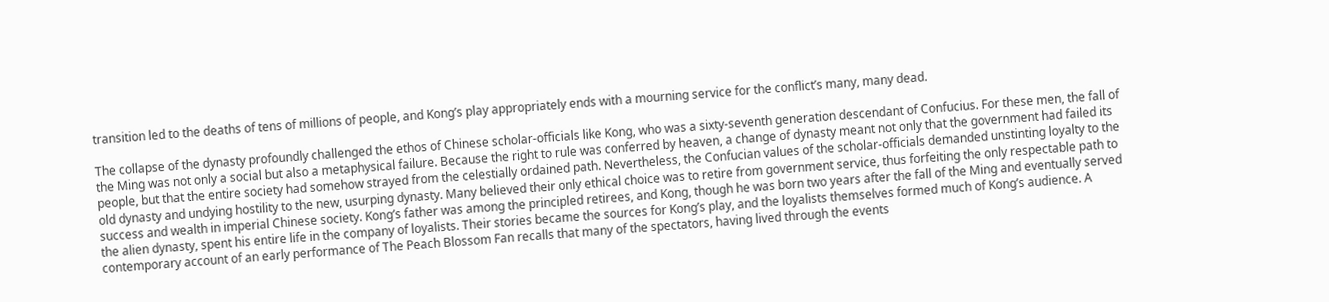transition led to the deaths of tens of millions of people, and Kong’s play appropriately ends with a mourning service for the conflict’s many, many dead.

The collapse of the dynasty profoundly challenged the ethos of Chinese scholar-officials like Kong, who was a sixty-seventh generation descendant of Confucius. For these men, the fall of the Ming was not only a social but also a metaphysical failure. Because the right to rule was conferred by heaven, a change of dynasty meant not only that the government had failed its people, but that the entire society had somehow strayed from the celestially ordained path. Nevertheless, the Confucian values of the scholar-officials demanded unstinting loyalty to the old dynasty and undying hostility to the new, usurping dynasty. Many believed their only ethical choice was to retire from government service, thus forfeiting the only respectable path to success and wealth in imperial Chinese society. Kong’s father was among the principled retirees, and Kong, though he was born two years after the fall of the Ming and eventually served the alien dynasty, spent his entire life in the company of loyalists. Their stories became the sources for Kong’s play, and the loyalists themselves formed much of Kong’s audience. A contemporary account of an early performance of The Peach Blossom Fan recalls that many of the spectators, having lived through the events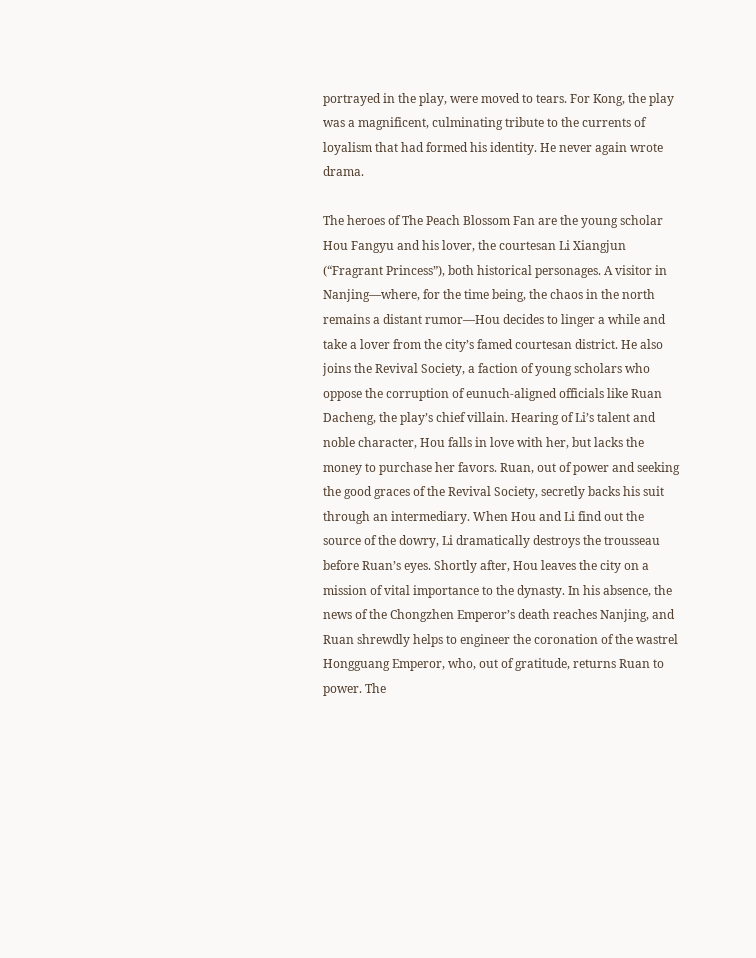portrayed in the play, were moved to tears. For Kong, the play was a magnificent, culminating tribute to the currents of loyalism that had formed his identity. He never again wrote drama.

The heroes of The Peach Blossom Fan are the young scholar Hou Fangyu and his lover, the courtesan Li Xiangjun (“Fragrant Princess”), both historical personages. A visitor in Nanjing—where, for the time being, the chaos in the north remains a distant rumor—Hou decides to linger a while and take a lover from the city’s famed courtesan district. He also joins the Revival Society, a faction of young scholars who oppose the corruption of eunuch-aligned officials like Ruan Dacheng, the play’s chief villain. Hearing of Li’s talent and noble character, Hou falls in love with her, but lacks the money to purchase her favors. Ruan, out of power and seeking the good graces of the Revival Society, secretly backs his suit through an intermediary. When Hou and Li find out the source of the dowry, Li dramatically destroys the trousseau before Ruan’s eyes. Shortly after, Hou leaves the city on a mission of vital importance to the dynasty. In his absence, the news of the Chongzhen Emperor’s death reaches Nanjing, and Ruan shrewdly helps to engineer the coronation of the wastrel Hongguang Emperor, who, out of gratitude, returns Ruan to power. The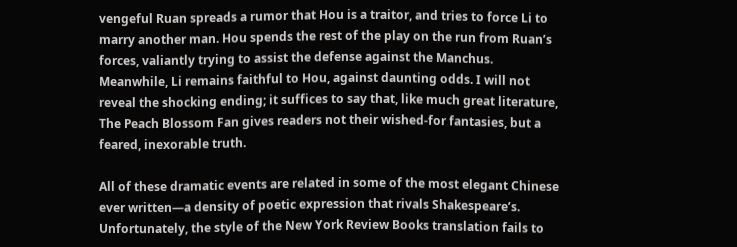vengeful Ruan spreads a rumor that Hou is a traitor, and tries to force Li to marry another man. Hou spends the rest of the play on the run from Ruan’s forces, valiantly trying to assist the defense against the Manchus. Meanwhile, Li remains faithful to Hou, against daunting odds. I will not reveal the shocking ending; it suffices to say that, like much great literature, The Peach Blossom Fan gives readers not their wished-for fantasies, but a feared, inexorable truth.

All of these dramatic events are related in some of the most elegant Chinese ever written—a density of poetic expression that rivals Shakespeare’s. Unfortunately, the style of the New York Review Books translation fails to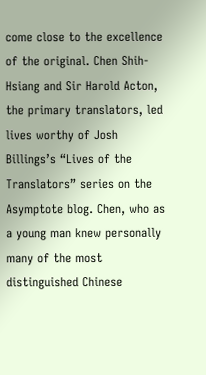come close to the excellence of the original. Chen Shih-Hsiang and Sir Harold Acton, the primary translators, led lives worthy of Josh Billings’s “Lives of the Translators” series on the Asymptote blog. Chen, who as a young man knew personally many of the most distinguished Chinese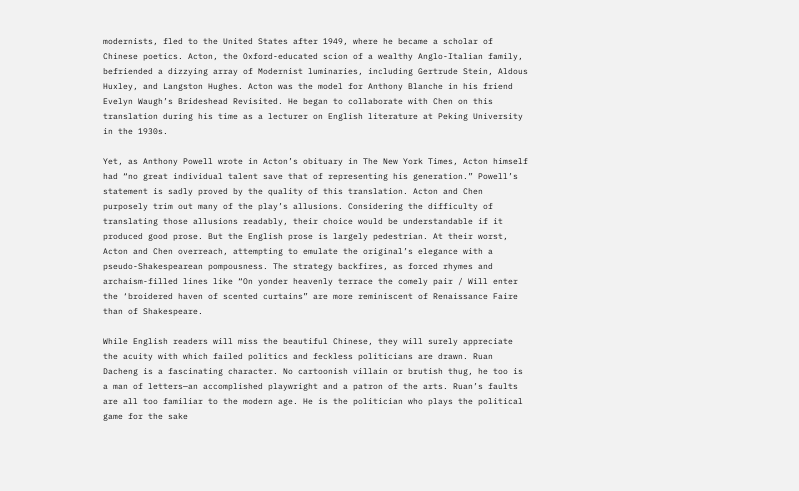modernists, fled to the United States after 1949, where he became a scholar of Chinese poetics. Acton, the Oxford-educated scion of a wealthy Anglo-Italian family, befriended a dizzying array of Modernist luminaries, including Gertrude Stein, Aldous Huxley, and Langston Hughes. Acton was the model for Anthony Blanche in his friend Evelyn Waugh’s Brideshead Revisited. He began to collaborate with Chen on this translation during his time as a lecturer on English literature at Peking University in the 1930s.

Yet, as Anthony Powell wrote in Acton’s obituary in The New York Times, Acton himself had “no great individual talent save that of representing his generation.” Powell’s statement is sadly proved by the quality of this translation. Acton and Chen purposely trim out many of the play’s allusions. Considering the difficulty of translating those allusions readably, their choice would be understandable if it produced good prose. But the English prose is largely pedestrian. At their worst, Acton and Chen overreach, attempting to emulate the original’s elegance with a pseudo-Shakespearean pompousness. The strategy backfires, as forced rhymes and archaism-filled lines like “On yonder heavenly terrace the comely pair / Will enter the ‘broidered haven of scented curtains” are more reminiscent of Renaissance Faire than of Shakespeare.

While English readers will miss the beautiful Chinese, they will surely appreciate the acuity with which failed politics and feckless politicians are drawn. Ruan Dacheng is a fascinating character. No cartoonish villain or brutish thug, he too is a man of letters—an accomplished playwright and a patron of the arts. Ruan’s faults are all too familiar to the modern age. He is the politician who plays the political game for the sake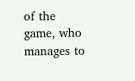of the game, who manages to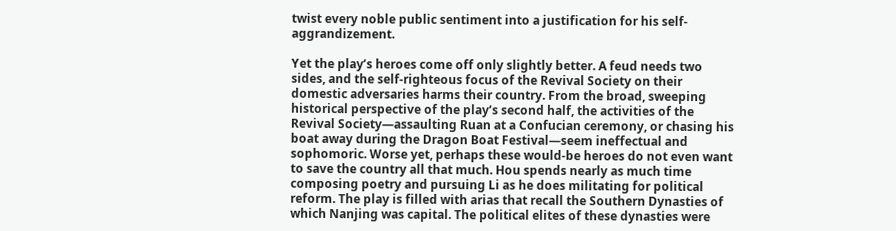twist every noble public sentiment into a justification for his self-aggrandizement.

Yet the play’s heroes come off only slightly better. A feud needs two sides, and the self-righteous focus of the Revival Society on their domestic adversaries harms their country. From the broad, sweeping historical perspective of the play’s second half, the activities of the Revival Society—assaulting Ruan at a Confucian ceremony, or chasing his boat away during the Dragon Boat Festival—seem ineffectual and sophomoric. Worse yet, perhaps these would-be heroes do not even want to save the country all that much. Hou spends nearly as much time composing poetry and pursuing Li as he does militating for political reform. The play is filled with arias that recall the Southern Dynasties of which Nanjing was capital. The political elites of these dynasties were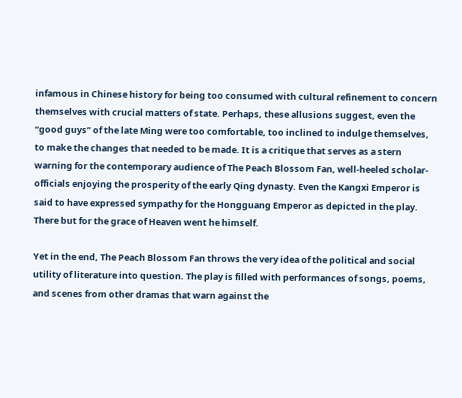infamous in Chinese history for being too consumed with cultural refinement to concern themselves with crucial matters of state. Perhaps, these allusions suggest, even the “good guys” of the late Ming were too comfortable, too inclined to indulge themselves, to make the changes that needed to be made. It is a critique that serves as a stern warning for the contemporary audience of The Peach Blossom Fan, well-heeled scholar-officials enjoying the prosperity of the early Qing dynasty. Even the Kangxi Emperor is said to have expressed sympathy for the Hongguang Emperor as depicted in the play. There but for the grace of Heaven went he himself.

Yet in the end, The Peach Blossom Fan throws the very idea of the political and social utility of literature into question. The play is filled with performances of songs, poems, and scenes from other dramas that warn against the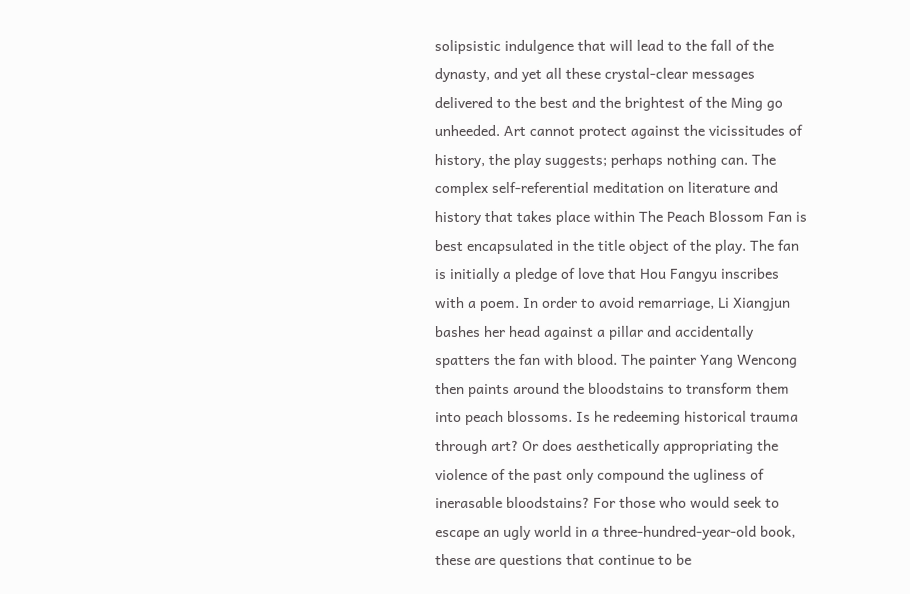solipsistic indulgence that will lead to the fall of the dynasty, and yet all these crystal-clear messages delivered to the best and the brightest of the Ming go unheeded. Art cannot protect against the vicissitudes of history, the play suggests; perhaps nothing can. The complex self-referential meditation on literature and history that takes place within The Peach Blossom Fan is best encapsulated in the title object of the play. The fan is initially a pledge of love that Hou Fangyu inscribes with a poem. In order to avoid remarriage, Li Xiangjun bashes her head against a pillar and accidentally spatters the fan with blood. The painter Yang Wencong then paints around the bloodstains to transform them into peach blossoms. Is he redeeming historical trauma through art? Or does aesthetically appropriating the violence of the past only compound the ugliness of inerasable bloodstains? For those who would seek to escape an ugly world in a three-hundred-year-old book, these are questions that continue to be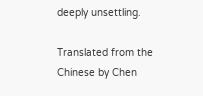deeply unsettling.

Translated from the Chinese by Chen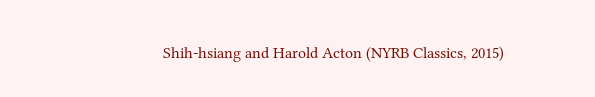Shih-hsiang and Harold Acton (NYRB Classics, 2015)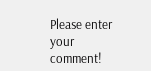Please enter your comment!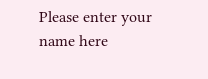Please enter your name here